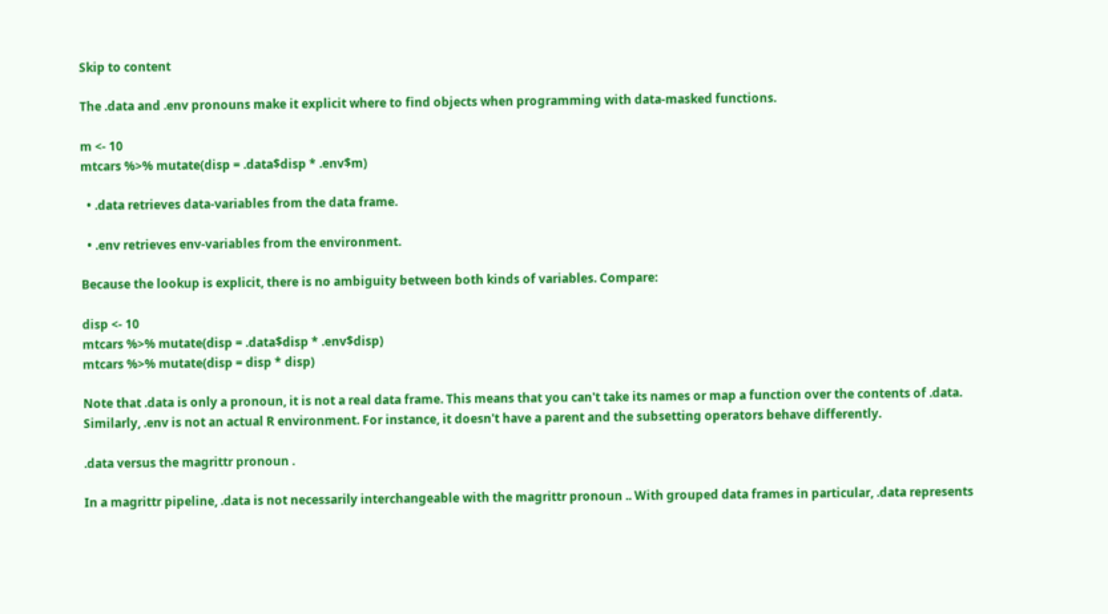Skip to content

The .data and .env pronouns make it explicit where to find objects when programming with data-masked functions.

m <- 10
mtcars %>% mutate(disp = .data$disp * .env$m)

  • .data retrieves data-variables from the data frame.

  • .env retrieves env-variables from the environment.

Because the lookup is explicit, there is no ambiguity between both kinds of variables. Compare:

disp <- 10
mtcars %>% mutate(disp = .data$disp * .env$disp)
mtcars %>% mutate(disp = disp * disp)

Note that .data is only a pronoun, it is not a real data frame. This means that you can't take its names or map a function over the contents of .data. Similarly, .env is not an actual R environment. For instance, it doesn't have a parent and the subsetting operators behave differently.

.data versus the magrittr pronoun .

In a magrittr pipeline, .data is not necessarily interchangeable with the magrittr pronoun .. With grouped data frames in particular, .data represents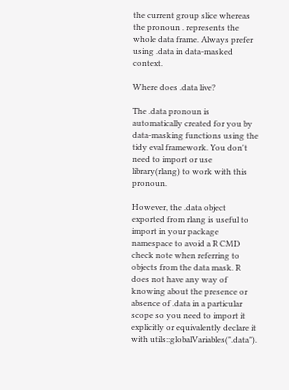the current group slice whereas the pronoun . represents the whole data frame. Always prefer using .data in data-masked context.

Where does .data live?

The .data pronoun is automatically created for you by data-masking functions using the tidy eval framework. You don't need to import or use library(rlang) to work with this pronoun.

However, the .data object exported from rlang is useful to import in your package namespace to avoid a R CMD check note when referring to objects from the data mask. R does not have any way of knowing about the presence or absence of .data in a particular scope so you need to import it explicitly or equivalently declare it with utils::globalVariables(".data").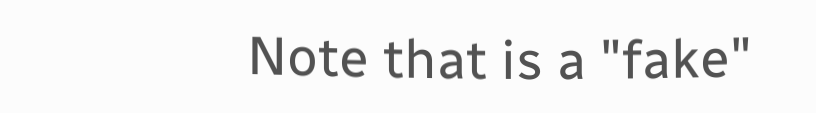Note that is a "fake"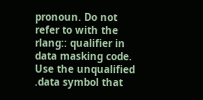pronoun. Do not refer to with the rlang:: qualifier in data masking code. Use the unqualified .data symbol that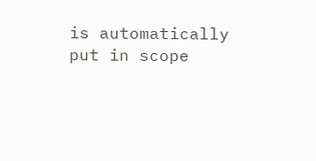is automatically put in scope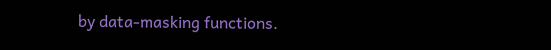by data-masking functions.